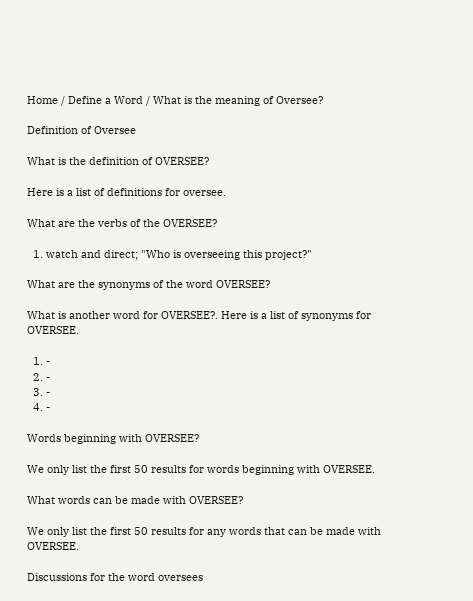Home / Define a Word / What is the meaning of Oversee?

Definition of Oversee

What is the definition of OVERSEE?

Here is a list of definitions for oversee.

What are the verbs of the OVERSEE?

  1. watch and direct; "Who is overseeing this project?"

What are the synonyms of the word OVERSEE?

What is another word for OVERSEE?. Here is a list of synonyms for OVERSEE.

  1. -
  2. -
  3. -
  4. -

Words beginning with OVERSEE?

We only list the first 50 results for words beginning with OVERSEE.

What words can be made with OVERSEE?

We only list the first 50 results for any words that can be made with OVERSEE.

Discussions for the word oversees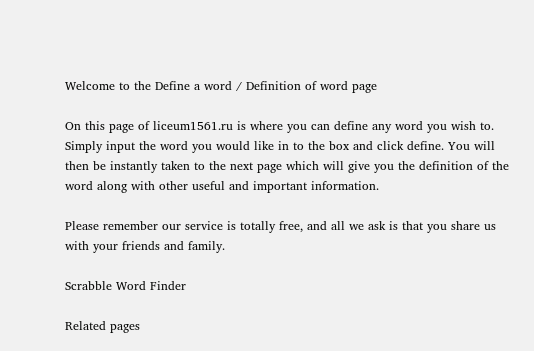Welcome to the Define a word / Definition of word page

On this page of liceum1561.ru is where you can define any word you wish to. Simply input the word you would like in to the box and click define. You will then be instantly taken to the next page which will give you the definition of the word along with other useful and important information.

Please remember our service is totally free, and all we ask is that you share us with your friends and family.

Scrabble Word Finder

Related pages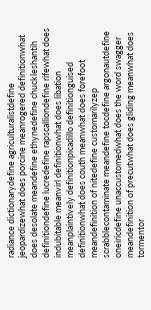radiance dictionarydefine agriculturalistdefine jeopardizewhat does porcine meanrogered definitionwhat does desolate meandefine ethynedefine chuckleshantih definitiondefine lucredefine rapscalliondefine rifewhat does indubitable meanvirl definitionwhat does libation meanplaintively definitionpicadillo definitionguised definitionwhat does couth meanwhat does forefoot meandefinition of nitedefine customarilyzep scrabblecontaminate meandefine tocdefine argonautdefine oneiricdefine unaccustomedwhat does the word swagger meandefinition of precutwhat does gliding meanwhat does tormentor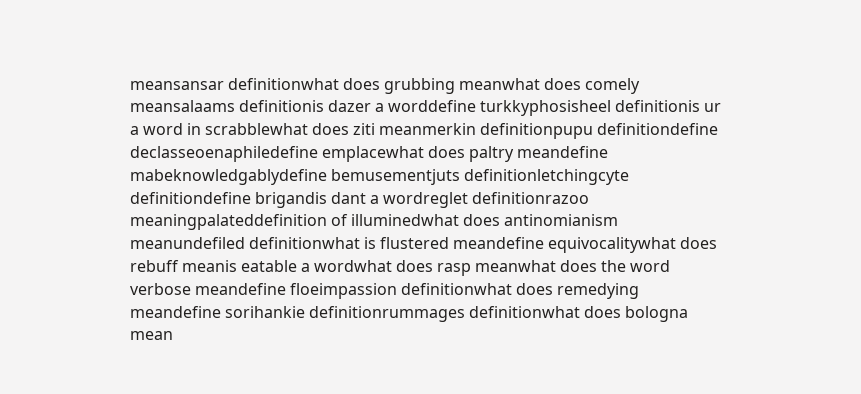meansansar definitionwhat does grubbing meanwhat does comely meansalaams definitionis dazer a worddefine turkkyphosisheel definitionis ur a word in scrabblewhat does ziti meanmerkin definitionpupu definitiondefine declasseoenaphiledefine emplacewhat does paltry meandefine mabeknowledgablydefine bemusementjuts definitionletchingcyte definitiondefine brigandis dant a wordreglet definitionrazoo meaningpalateddefinition of illuminedwhat does antinomianism meanundefiled definitionwhat is flustered meandefine equivocalitywhat does rebuff meanis eatable a wordwhat does rasp meanwhat does the word verbose meandefine floeimpassion definitionwhat does remedying meandefine sorihankie definitionrummages definitionwhat does bologna mean